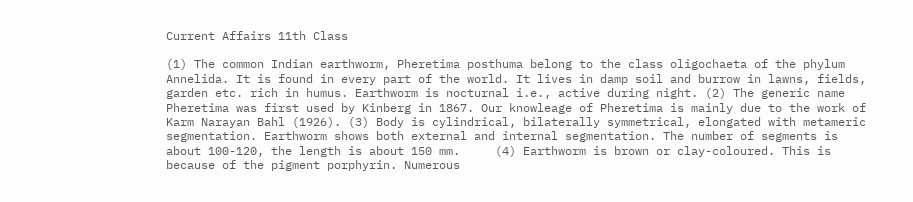Current Affairs 11th Class

(1) The common Indian earthworm, Pheretima posthuma belong to the class oligochaeta of the phylum Annelida. It is found in every part of the world. It lives in damp soil and burrow in lawns, fields, garden etc. rich in humus. Earthworm is nocturnal i.e., active during night. (2) The generic name Pheretima was first used by Kinberg in 1867. Our knowleage of Pheretima is mainly due to the work of Karm Narayan Bahl (1926). (3) Body is cylindrical, bilaterally symmetrical, elongated with metameric segmentation. Earthworm shows both external and internal segmentation. The number of segments is about 100-120, the length is about 150 mm.     (4) Earthworm is brown or clay-coloured. This is because of the pigment porphyrin. Numerous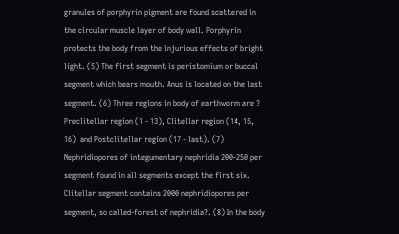granules of porphyrin pigment are found scattered in the circular muscle layer of body wall. Porphyrin protects the body from the injurious effects of bright light. (5) The first segment is peristomium or buccal segment which bears mouth. Anus is located on the last segment. (6) Three regions in body of earthworm are ? Preclitellar region (1 - 13), Clitellar region (14, 15, 16)  and Postclitellar region (17 - last). (7) Nephridiopores of integumentary nephridia 200-250 per segment found in all segments except the first six. Clitellar segment contains 2000 nephridiopores per segment, so called-forest of nephridia?. (8) In the body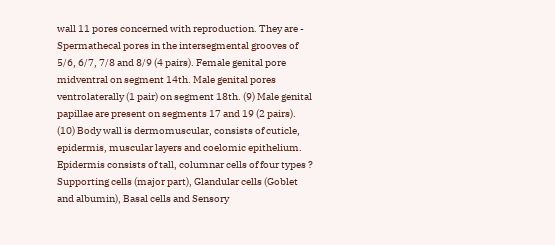wall 11 pores concerned with reproduction. They are - Spermathecal pores in the intersegmental grooves of 5/6, 6/7, 7/8 and 8/9 (4 pairs). Female genital pore midventral on segment 14th. Male genital pores ventrolaterally (1 pair) on segment 18th. (9) Male genital papillae are present on segments 17 and 19 (2 pairs). (10) Body wall is dermomuscular, consists of cuticle, epidermis, muscular layers and coelomic epithelium. Epidermis consists of tall, columnar cells of four types ? Supporting cells (major part), Glandular cells (Goblet and albumin), Basal cells and Sensory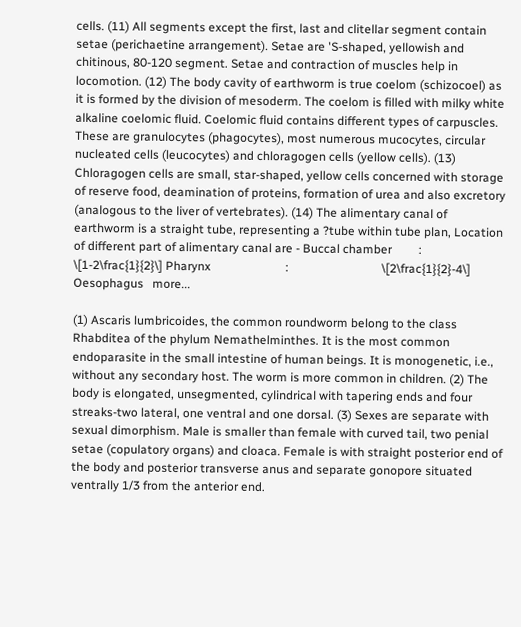cells. (11) All segments except the first, last and clitellar segment contain setae (perichaetine arrangement). Setae are 'S-shaped, yellowish and chitinous, 80-120 segment. Setae and contraction of muscles help in locomotion. (12) The body cavity of earthworm is true coelom (schizocoel) as it is formed by the division of mesoderm. The coelom is filled with milky white alkaline coelomic fluid. Coelomic fluid contains different types of carpuscles. These are granulocytes (phagocytes), most numerous mucocytes, circular nucleated cells (leucocytes) and chloragogen cells (yellow cells). (13) Chloragogen cells are small, star-shaped, yellow cells concerned with storage of reserve food, deamination of proteins, formation of urea and also excretory (analogous to the liver of vertebrates). (14) The alimentary canal of earthworm is a straight tube, representing a ?tube within tube plan, Location of different part of alimentary canal are - Buccal chamber         :                               \[1-2\frac{1}{2}\] Pharynx                         :                               \[2\frac{1}{2}-4\]              Oesophagus   more...

(1) Ascaris lumbricoides, the common roundworm belong to the class Rhabditea of the phylum Nemathelminthes. It is the most common endoparasite in the small intestine of human beings. It is monogenetic, i.e., without any secondary host. The worm is more common in children. (2) The body is elongated, unsegmented, cylindrical with tapering ends and four streaks-two lateral, one ventral and one dorsal. (3) Sexes are separate with sexual dimorphism. Male is smaller than female with curved tail, two penial setae (copulatory organs) and cloaca. Female is with straight posterior end of the body and posterior transverse anus and separate gonopore situated ventrally 1/3 from the anterior end.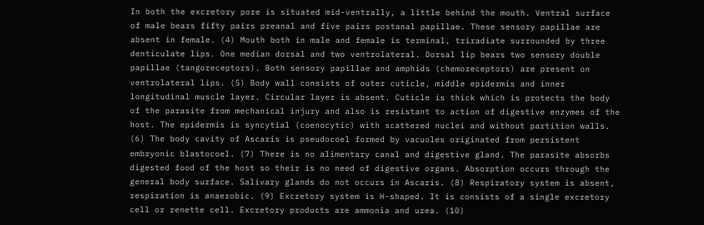In both the excretory pore is situated mid-ventrally, a little behind the mouth. Ventral surface of male bears fifty pairs preanal and five pairs postanal papillae. These sensory papillae are absent in female. (4) Mouth both in male and female is terminal, triradiate surrounded by three denticulate lips. One median dorsal and two ventrolateral. Dorsal lip bears two sensory double papillae (tangoreceptors). Both sensory papillae and amphids (chemoreceptors) are present on ventrolateral lips. (5) Body wall consists of outer cuticle, middle epidermis and inner longitudinal muscle layer. Circular layer is absent. Cuticle is thick which is protects the body of the parasite from mechanical injury and also is resistant to action of digestive enzymes of the host. The epidermis is syncytial (coenocytic) with scattered nuclei and without partition walls. (6) The body cavity of Ascaris is pseudocoel formed by vacuoles originated from persistent embryonic blastocoel. (7) There is no alimentary canal and digestive gland. The parasite absorbs digested food of the host so their is no need of digestive organs. Absorption occurs through the general body surface. Salivary glands do not occurs in Ascaris. (8) Respiratory system is absent, respiration is anaerobic. (9) Excretory system is H-shaped. It is consists of a single excretory cell or renette cell. Excretory products are ammonia and urea. (10)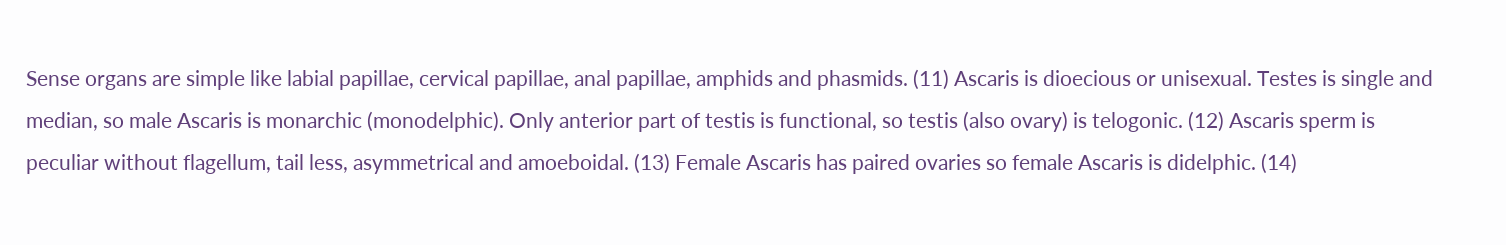Sense organs are simple like labial papillae, cervical papillae, anal papillae, amphids and phasmids. (11) Ascaris is dioecious or unisexual. Testes is single and median, so male Ascaris is monarchic (monodelphic). Only anterior part of testis is functional, so testis (also ovary) is telogonic. (12) Ascaris sperm is peculiar without flagellum, tail less, asymmetrical and amoeboidal. (13) Female Ascaris has paired ovaries so female Ascaris is didelphic. (14)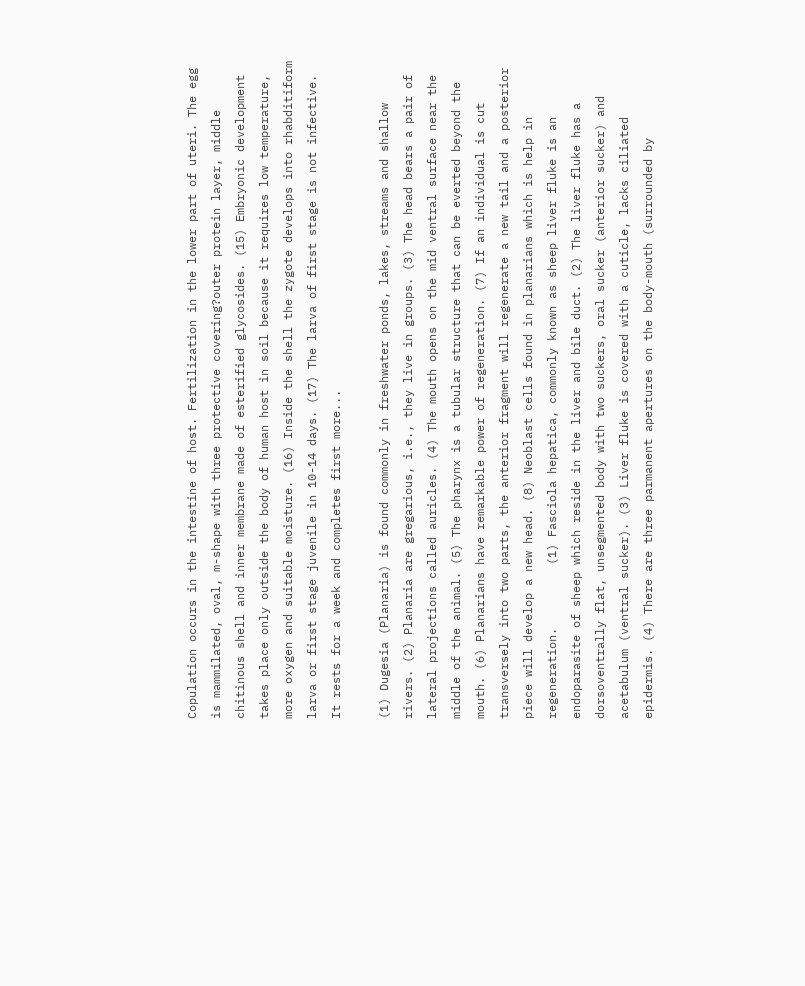Copulation occurs in the intestine of host. Fertilization in the lower part of uteri. The egg is mammilated, oval, m-shape with three protective covering?outer protein layer, middle chitinous shell and inner membrane made of esterified glycosides. (15) Embryonic development takes place only outside the body of human host in soil because it requires low temperature, more oxygen and suitable moisture. (16) Inside the shell the zygote develops into rhabditiform larva or first stage juvenile in 10-14 days. (17) The larva of first stage is not infective. It rests for a week and completes first more...

(1) Dugesia (Planaria) is found commonly in freshwater ponds, lakes, streams and shallow rivers. (2) Planaria are gregarious, i.e., they live in groups. (3) The head bears a pair of lateral projections called auricles. (4) The mouth opens on the mid ventral surface near the middle of the animal. (5) The pharynx is a tubular structure that can be everted beyond the mouth. (6) Planarians have remarkable power of regeneration. (7) If an individual is cut transversely into two parts, the anterior fragment will regenerate a new tail and a posterior piece will develop a new head. (8) Neoblast cells found in planarians which is help in regeneration.         (1) Fasciola hepatica, commonly known as sheep liver fluke is an endoparasite of sheep which reside in the liver and bile duct. (2) The liver fluke has a dorsoventrally flat, unsegmented body with two suckers, oral sucker (anterior sucker) and acetabulum (ventral sucker). (3) Liver fluke is covered with a cuticle, lacks ciliated epidermis. (4) There are three parmanent apertures on the body-mouth (surrounded by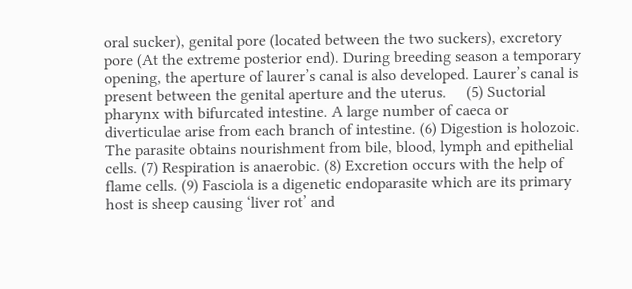oral sucker), genital pore (located between the two suckers), excretory pore (At the extreme posterior end). During breeding season a temporary opening, the aperture of laurer’s canal is also developed. Laurer’s canal is present between the genital aperture and the uterus.     (5) Suctorial pharynx with bifurcated intestine. A large number of caeca or diverticulae arise from each branch of intestine. (6) Digestion is holozoic. The parasite obtains nourishment from bile, blood, lymph and epithelial cells. (7) Respiration is anaerobic. (8) Excretion occurs with the help of flame cells. (9) Fasciola is a digenetic endoparasite which are its primary host is sheep causing ‘liver rot’ and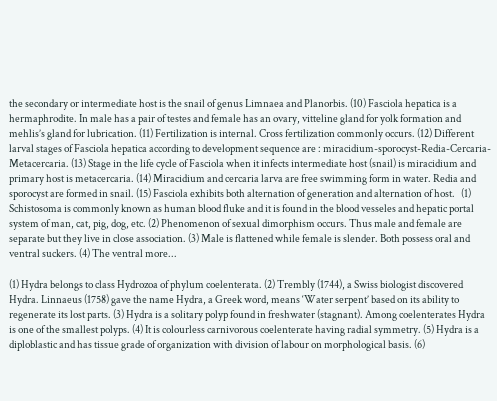the secondary or intermediate host is the snail of genus Limnaea and Planorbis. (10) Fasciola hepatica is a hermaphrodite. In male has a pair of testes and female has an ovary, vitteline gland for yolk formation and mehlis’s gland for lubrication. (11) Fertilization is internal. Cross fertilization commonly occurs. (12) Different larval stages of Fasciola hepatica according to development sequence are : miracidium-sporocyst-Redia-Cercaria-Metacercaria. (13) Stage in the life cycle of Fasciola when it infects intermediate host (snail) is miracidium and primary host is metacercaria. (14) Miracidium and cercaria larva are free swimming form in water. Redia and sporocyst are formed in snail. (15) Fasciola exhibits both alternation of generation and alternation of host.   (1) Schistosoma is commonly known as human blood fluke and it is found in the blood vesseles and hepatic portal system of man, cat, pig, dog, etc. (2) Phenomenon of sexual dimorphism occurs. Thus male and female are separate but they live in close association. (3) Male is flattened while female is slender. Both possess oral and ventral suckers. (4) The ventral more...

(1) Hydra belongs to class Hydrozoa of phylum coelenterata. (2) Trembly (1744), a Swiss biologist discovered Hydra. Linnaeus (1758) gave the name Hydra, a Greek word, means ‘Water serpent’ based on its ability to regenerate its lost parts. (3) Hydra is a solitary polyp found in freshwater (stagnant). Among coelenterates Hydra is one of the smallest polyps. (4) It is colourless carnivorous coelenterate having radial symmetry. (5) Hydra is a diploblastic and has tissue grade of organization with division of labour on morphological basis. (6)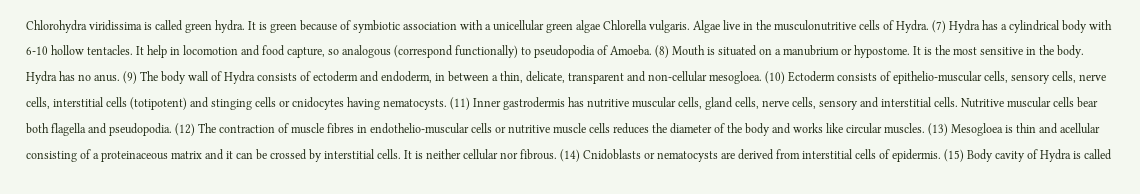Chlorohydra viridissima is called green hydra. It is green because of symbiotic association with a unicellular green algae Chlorella vulgaris. Algae live in the musculonutritive cells of Hydra. (7) Hydra has a cylindrical body with 6-10 hollow tentacles. It help in locomotion and food capture, so analogous (correspond functionally) to pseudopodia of Amoeba. (8) Mouth is situated on a manubrium or hypostome. It is the most sensitive in the body. Hydra has no anus. (9) The body wall of Hydra consists of ectoderm and endoderm, in between a thin, delicate, transparent and non-cellular mesogloea. (10) Ectoderm consists of epithelio-muscular cells, sensory cells, nerve cells, interstitial cells (totipotent) and stinging cells or cnidocytes having nematocysts. (11) Inner gastrodermis has nutritive muscular cells, gland cells, nerve cells, sensory and interstitial cells. Nutritive muscular cells bear both flagella and pseudopodia. (12) The contraction of muscle fibres in endothelio-muscular cells or nutritive muscle cells reduces the diameter of the body and works like circular muscles. (13) Mesogloea is thin and acellular consisting of a proteinaceous matrix and it can be crossed by interstitial cells. It is neither cellular nor fibrous. (14) Cnidoblasts or nematocysts are derived from interstitial cells of epidermis. (15) Body cavity of Hydra is called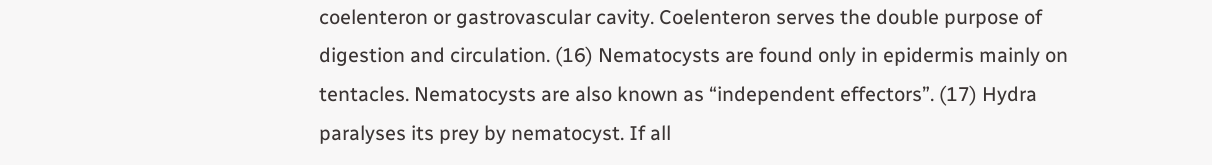coelenteron or gastrovascular cavity. Coelenteron serves the double purpose of digestion and circulation. (16) Nematocysts are found only in epidermis mainly on tentacles. Nematocysts are also known as “independent effectors”. (17) Hydra paralyses its prey by nematocyst. If all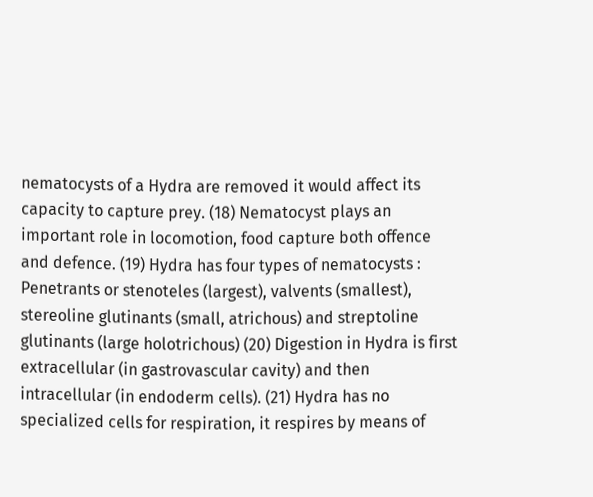nematocysts of a Hydra are removed it would affect its capacity to capture prey. (18) Nematocyst plays an important role in locomotion, food capture both offence and defence. (19) Hydra has four types of nematocysts : Penetrants or stenoteles (largest), valvents (smallest), stereoline glutinants (small, atrichous) and streptoline glutinants (large holotrichous) (20) Digestion in Hydra is first extracellular (in gastrovascular cavity) and then intracellular (in endoderm cells). (21) Hydra has no specialized cells for respiration, it respires by means of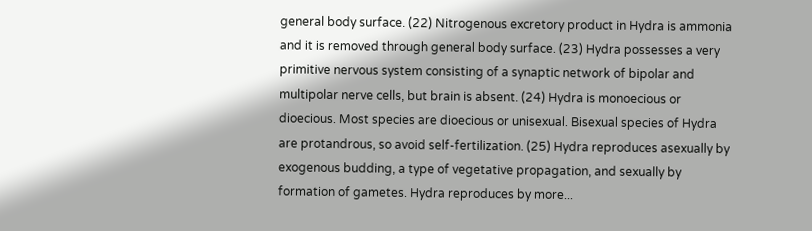general body surface. (22) Nitrogenous excretory product in Hydra is ammonia and it is removed through general body surface. (23) Hydra possesses a very primitive nervous system consisting of a synaptic network of bipolar and multipolar nerve cells, but brain is absent. (24) Hydra is monoecious or dioecious. Most species are dioecious or unisexual. Bisexual species of Hydra are protandrous, so avoid self-fertilization. (25) Hydra reproduces asexually by exogenous budding, a type of vegetative propagation, and sexually by formation of gametes. Hydra reproduces by more...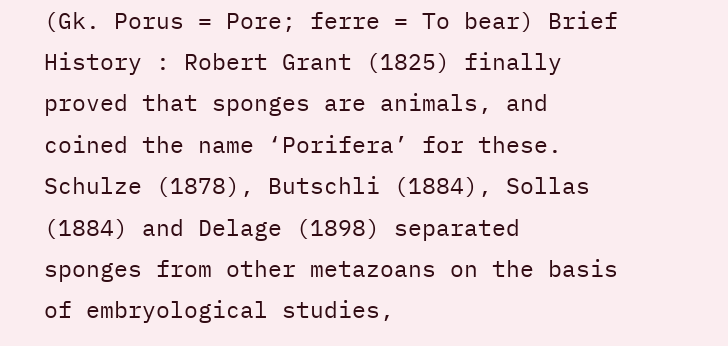(Gk. Porus = Pore; ferre = To bear) Brief History : Robert Grant (1825) finally proved that sponges are animals, and coined the name ‘Porifera’ for these. Schulze (1878), Butschli (1884), Sollas (1884) and Delage (1898) separated sponges from other metazoans on the basis of embryological studies,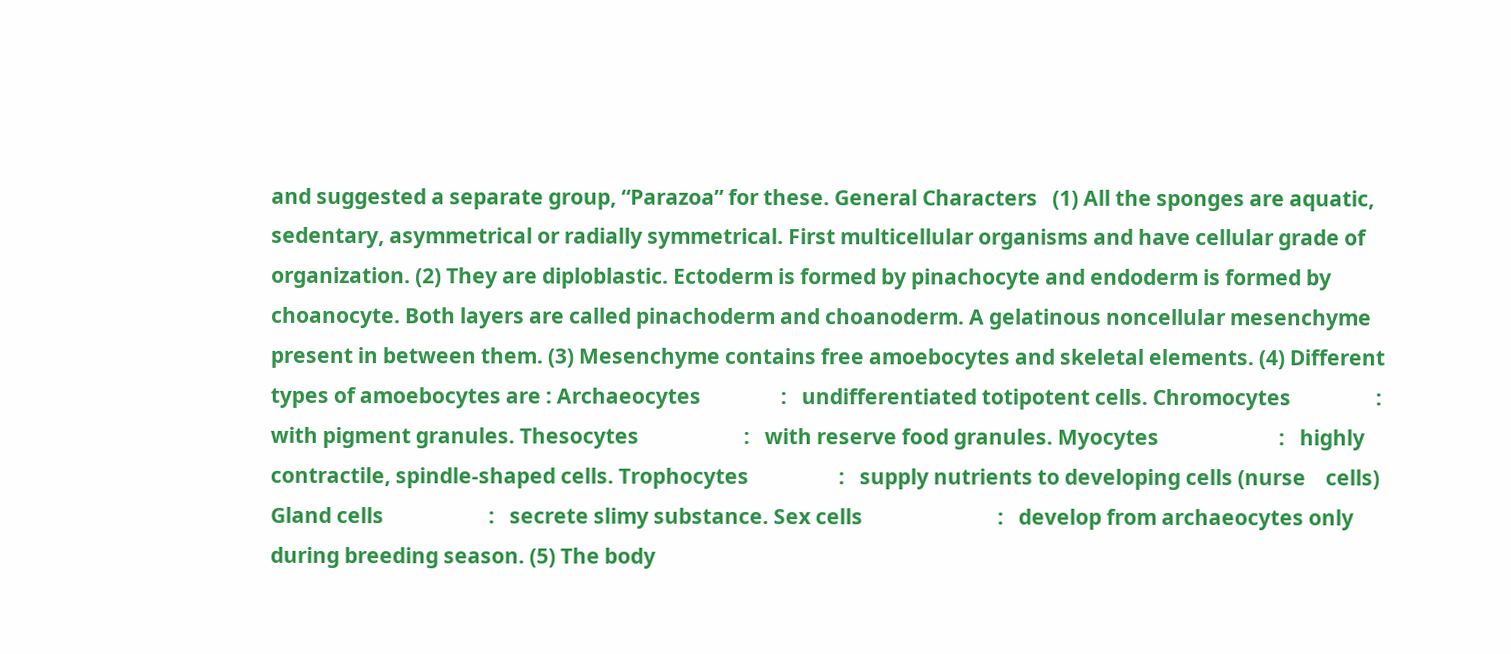and suggested a separate group, “Parazoa” for these. General Characters   (1) All the sponges are aquatic, sedentary, asymmetrical or radially symmetrical. First multicellular organisms and have cellular grade of organization. (2) They are diploblastic. Ectoderm is formed by pinachocyte and endoderm is formed by choanocyte. Both layers are called pinachoderm and choanoderm. A gelatinous noncellular mesenchyme present in between them. (3) Mesenchyme contains free amoebocytes and skeletal elements. (4) Different types of amoebocytes are : Archaeocytes                :   undifferentiated totipotent cells. Chromocytes                 :   with pigment granules. Thesocytes                     :   with reserve food granules. Myocytes                        :   highly contractile, spindle-shaped cells. Trophocytes                  :   supply nutrients to developing cells (nurse    cells) Gland cells                     :   secrete slimy substance. Sex cells                           :   develop from archaeocytes only during breeding season. (5) The body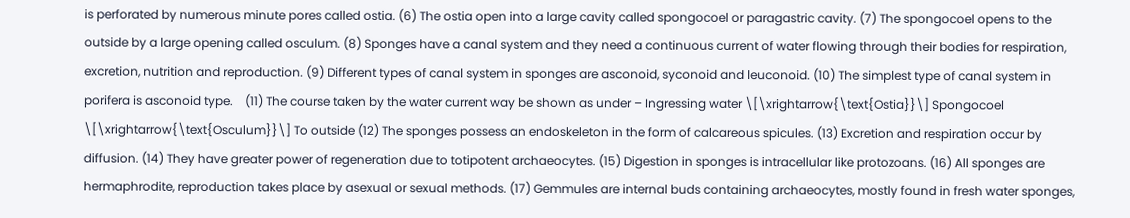is perforated by numerous minute pores called ostia. (6) The ostia open into a large cavity called spongocoel or paragastric cavity. (7) The spongocoel opens to the outside by a large opening called osculum. (8) Sponges have a canal system and they need a continuous current of water flowing through their bodies for respiration, excretion, nutrition and reproduction. (9) Different types of canal system in sponges are asconoid, syconoid and leuconoid. (10) The simplest type of canal system in porifera is asconoid type.    (11) The course taken by the water current way be shown as under – Ingressing water \[\xrightarrow{\text{Ostia}}\] Spongocoel \[\xrightarrow{\text{Osculum}}\] To outside (12) The sponges possess an endoskeleton in the form of calcareous spicules. (13) Excretion and respiration occur by diffusion. (14) They have greater power of regeneration due to totipotent archaeocytes. (15) Digestion in sponges is intracellular like protozoans. (16) All sponges are hermaphrodite, reproduction takes place by asexual or sexual methods. (17) Gemmules are internal buds containing archaeocytes, mostly found in fresh water sponges,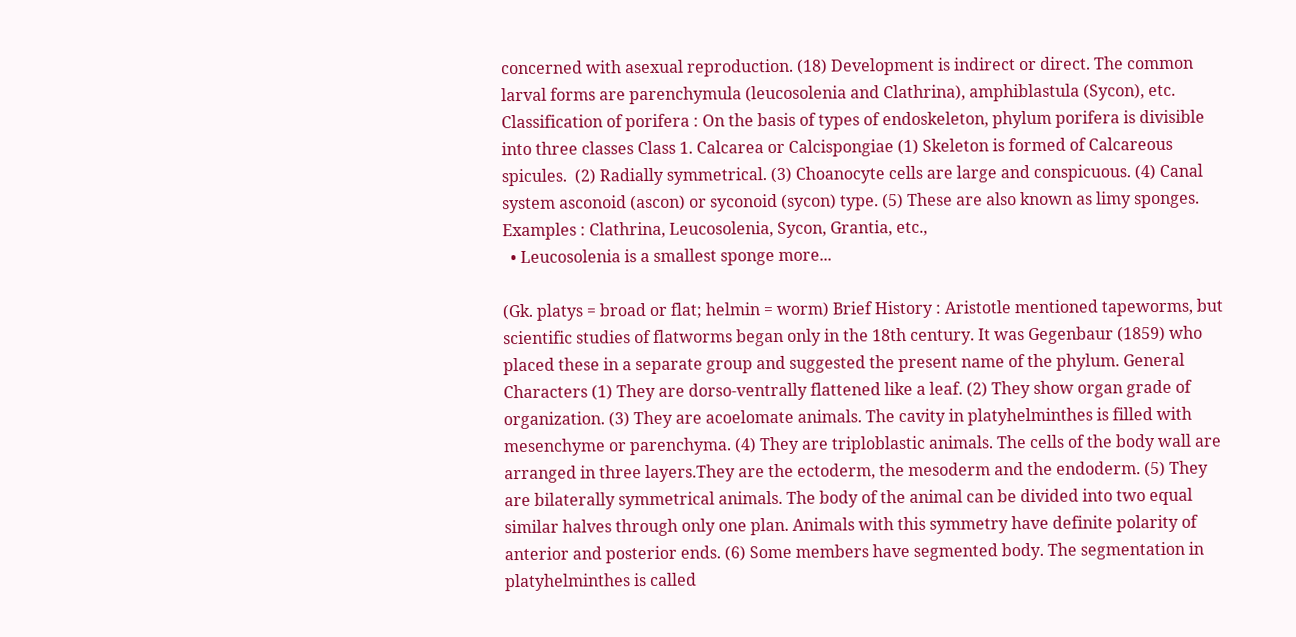concerned with asexual reproduction. (18) Development is indirect or direct. The common larval forms are parenchymula (leucosolenia and Clathrina), amphiblastula (Sycon), etc. Classification of porifera : On the basis of types of endoskeleton, phylum porifera is divisible into three classes Class 1. Calcarea or Calcispongiae (1) Skeleton is formed of Calcareous spicules.  (2) Radially symmetrical. (3) Choanocyte cells are large and conspicuous. (4) Canal system asconoid (ascon) or syconoid (sycon) type. (5) These are also known as limy sponges. Examples : Clathrina, Leucosolenia, Sycon, Grantia, etc.,
  • Leucosolenia is a smallest sponge more...

(Gk. platys = broad or flat; helmin = worm) Brief History : Aristotle mentioned tapeworms, but scientific studies of flatworms began only in the 18th century. It was Gegenbaur (1859) who placed these in a separate group and suggested the present name of the phylum. General Characters (1) They are dorso-ventrally flattened like a leaf. (2) They show organ grade of organization. (3) They are acoelomate animals. The cavity in platyhelminthes is filled with mesenchyme or parenchyma. (4) They are triploblastic animals. The cells of the body wall are arranged in three layers.They are the ectoderm, the mesoderm and the endoderm. (5) They are bilaterally symmetrical animals. The body of the animal can be divided into two equal similar halves through only one plan. Animals with this symmetry have definite polarity of anterior and posterior ends. (6) Some members have segmented body. The segmentation in platyhelminthes is called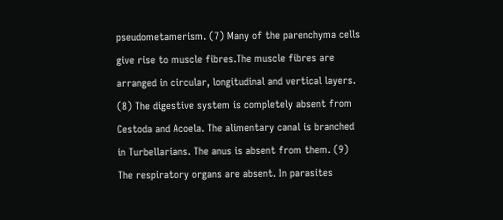pseudometamerism. (7) Many of the parenchyma cells give rise to muscle fibres.The muscle fibres are arranged in circular, longitudinal and vertical layers. (8) The digestive system is completely absent from Cestoda and Acoela. The alimentary canal is branched in Turbellarians. The anus is absent from them. (9) The respiratory organs are absent. In parasites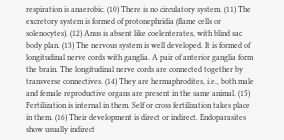respiration is anaerobic. (10) There is no circulatory system. (11) The excretory system is formed of protonephridia (flame cells or solenocytes). (12) Anus is absent like coelenterates, with blind sac body plan. (13) The nervous system is well developed. It is formed of longitudinal nerve cords with ganglia. A pair of anterior ganglia form the brain. The longitudinal nerve cords are connected together by transverse connectives. (14) They are hermaphrodites, i.e., both male and female reproductive organs are present in the same animal. (15) Fertilization is internal in them. Self or cross fertilization takes place in them. (16) Their development is direct or indirect. Endoparasites show usually indirect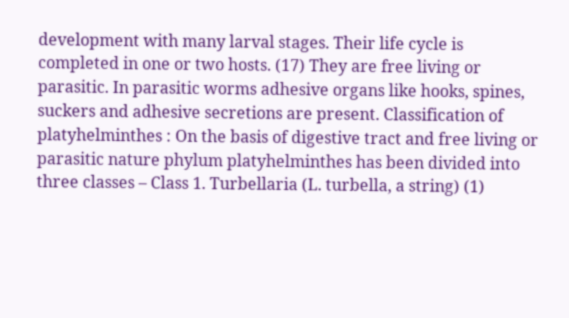development with many larval stages. Their life cycle is completed in one or two hosts. (17) They are free living or parasitic. In parasitic worms adhesive organs like hooks, spines, suckers and adhesive secretions are present. Classification of platyhelminthes : On the basis of digestive tract and free living or parasitic nature phylum platyhelminthes has been divided into three classes – Class 1. Turbellaria (L. turbella, a string) (1)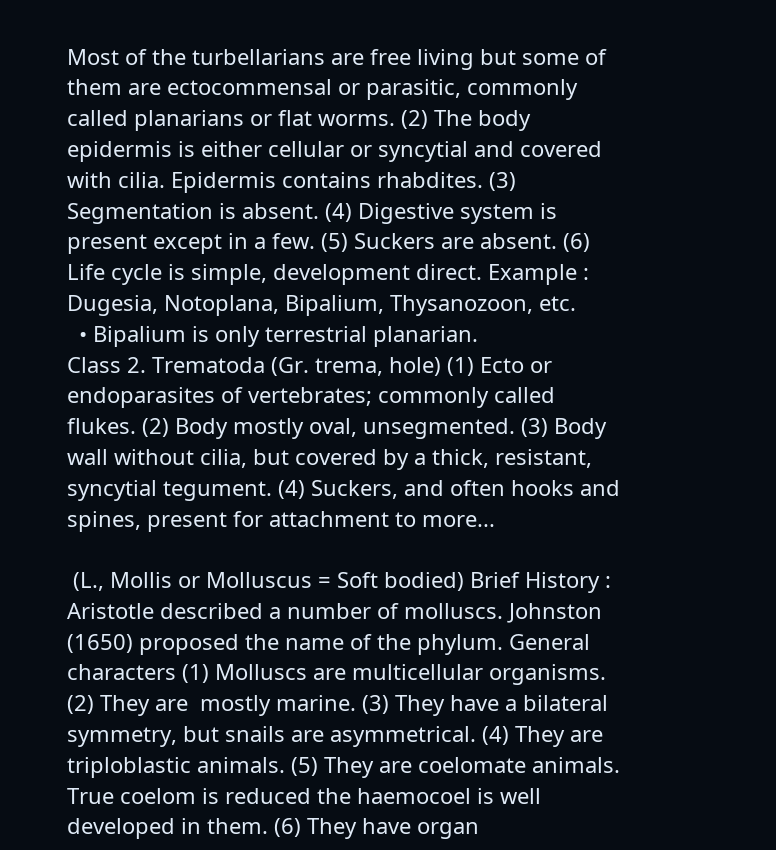Most of the turbellarians are free living but some of them are ectocommensal or parasitic, commonly called planarians or flat worms. (2) The body epidermis is either cellular or syncytial and covered with cilia. Epidermis contains rhabdites. (3) Segmentation is absent. (4) Digestive system is present except in a few. (5) Suckers are absent. (6) Life cycle is simple, development direct. Example : Dugesia, Notoplana, Bipalium, Thysanozoon, etc.
  • Bipalium is only terrestrial planarian.
Class 2. Trematoda (Gr. trema, hole) (1) Ecto or endoparasites of vertebrates; commonly called flukes. (2) Body mostly oval, unsegmented. (3) Body wall without cilia, but covered by a thick, resistant, syncytial tegument. (4) Suckers, and often hooks and spines, present for attachment to more...

 (L., Mollis or Molluscus = Soft bodied) Brief History : Aristotle described a number of molluscs. Johnston (1650) proposed the name of the phylum. General characters (1) Molluscs are multicellular organisms. (2) They are  mostly marine. (3) They have a bilateral symmetry, but snails are asymmetrical. (4) They are triploblastic animals. (5) They are coelomate animals. True coelom is reduced the haemocoel is well developed in them. (6) They have organ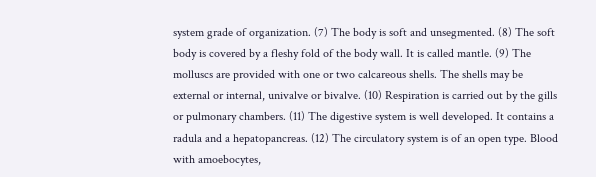system grade of organization. (7) The body is soft and unsegmented. (8) The soft body is covered by a fleshy fold of the body wall. It is called mantle. (9) The molluscs are provided with one or two calcareous shells. The shells may be external or internal, univalve or bivalve. (10) Respiration is carried out by the gills or pulmonary chambers. (11) The digestive system is well developed. It contains a radula and a hepatopancreas. (12) The circulatory system is of an open type. Blood with amoebocytes,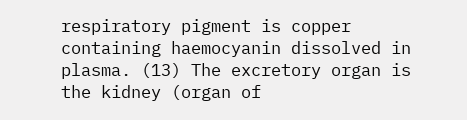respiratory pigment is copper containing haemocyanin dissolved in plasma. (13) The excretory organ is the kidney (organ of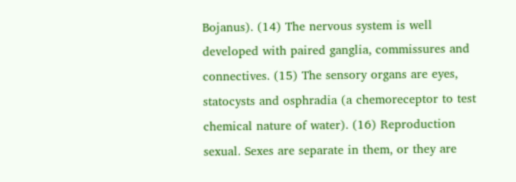Bojanus). (14) The nervous system is well developed with paired ganglia, commissures and connectives. (15) The sensory organs are eyes, statocysts and osphradia (a chemoreceptor to test chemical nature of water). (16) Reproduction sexual. Sexes are separate in them, or they are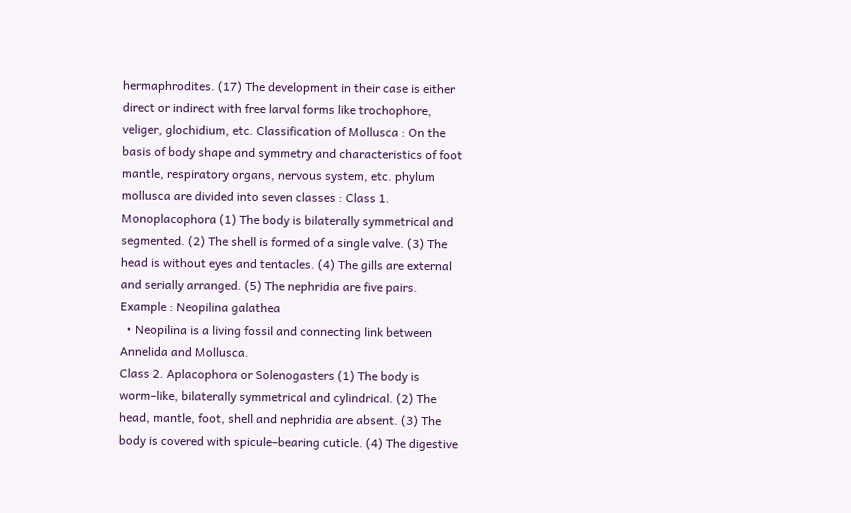hermaphrodites. (17) The development in their case is either direct or indirect with free larval forms like trochophore, veliger, glochidium, etc. Classification of Mollusca : On the basis of body shape and symmetry and characteristics of foot mantle, respiratory organs, nervous system, etc. phylum mollusca are divided into seven classes : Class 1. Monoplacophora (1) The body is bilaterally symmetrical and segmented. (2) The shell is formed of a single valve. (3) The head is without eyes and tentacles. (4) The gills are external and serially arranged. (5) The nephridia are five pairs. Example : Neopilina galathea
  • Neopilina is a living fossil and connecting link between Annelida and Mollusca.
Class 2. Aplacophora or Solenogasters (1) The body is worm–like, bilaterally symmetrical and cylindrical. (2) The head, mantle, foot, shell and nephridia are absent. (3) The body is covered with spicule–bearing cuticle. (4) The digestive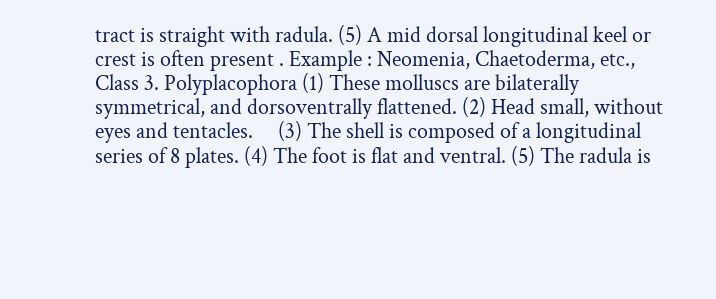tract is straight with radula. (5) A mid dorsal longitudinal keel or crest is often present . Example : Neomenia, Chaetoderma, etc., Class 3. Polyplacophora (1) These molluscs are bilaterally symmetrical, and dorsoventrally flattened. (2) Head small, without eyes and tentacles.     (3) The shell is composed of a longitudinal series of 8 plates. (4) The foot is flat and ventral. (5) The radula is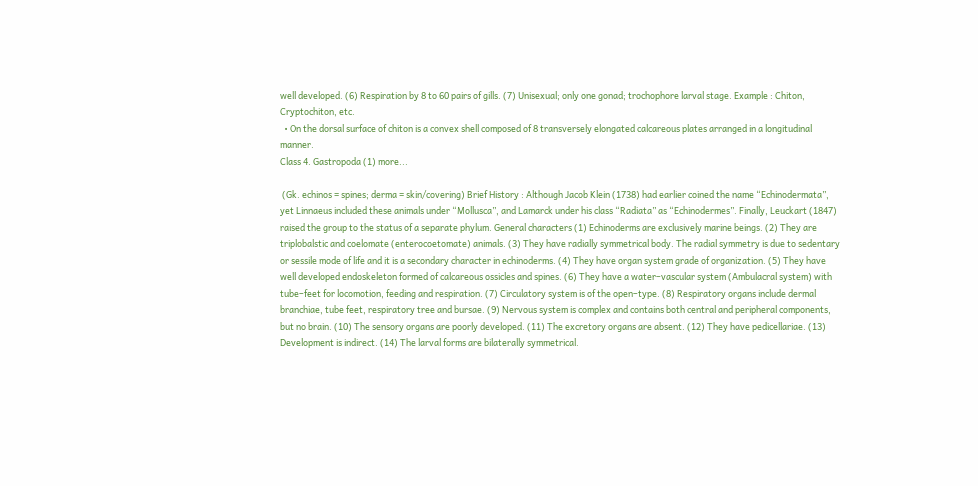well developed. (6) Respiration by 8 to 60 pairs of gills. (7) Unisexual; only one gonad; trochophore larval stage. Example : Chiton, Cryptochiton, etc.
  • On the dorsal surface of chiton is a convex shell composed of 8 transversely elongated calcareous plates arranged in a longitudinal manner.
Class 4. Gastropoda (1) more...

 (Gk. echinos = spines; derma = skin/covering) Brief History : Although Jacob Klein (1738) had earlier coined the name “Echinodermata”, yet Linnaeus included these animals under “Mollusca”, and Lamarck under his class “Radiata” as “Echinodermes”. Finally, Leuckart (1847) raised the group to the status of a separate phylum. General characters (1) Echinoderms are exclusively marine beings. (2) They are triplobalstic and coelomate (enterocoetomate) animals. (3) They have radially symmetrical body. The radial symmetry is due to sedentary or sessile mode of life and it is a secondary character in echinoderms. (4) They have organ system grade of organization. (5) They have well developed endoskeleton formed of calcareous ossicles and spines. (6) They have a water–vascular system (Ambulacral system) with tube–feet for locomotion, feeding and respiration. (7) Circulatory system is of the open–type. (8) Respiratory organs include dermal branchiae, tube feet, respiratory tree and bursae. (9) Nervous system is complex and contains both central and peripheral components, but no brain. (10) The sensory organs are poorly developed. (11) The excretory organs are absent. (12) They have pedicellariae. (13) Development is indirect. (14) The larval forms are bilaterally symmetrical.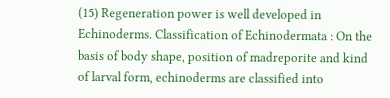(15) Regeneration power is well developed in Echinoderms. Classification of Echinodermata : On the basis of body shape, position of madreporite and kind of larval form, echinoderms are classified into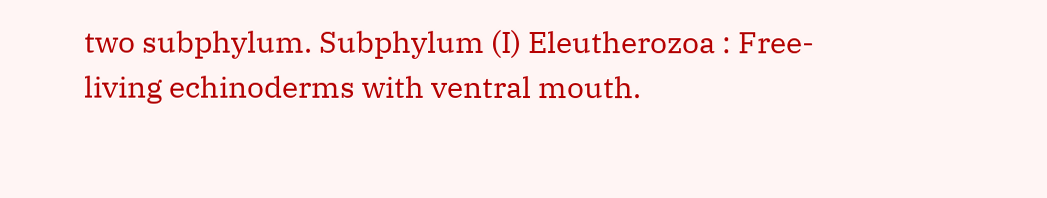two subphylum. Subphylum (I) Eleutherozoa : Free-living echinoderms with ventral mouth.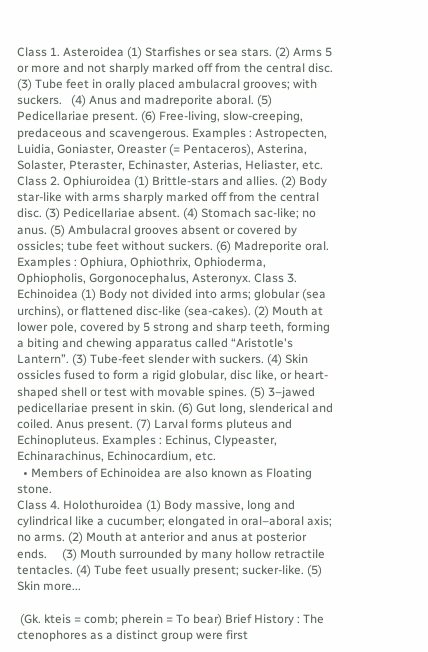Class 1. Asteroidea (1) Starfishes or sea stars. (2) Arms 5 or more and not sharply marked off from the central disc. (3) Tube feet in orally placed ambulacral grooves; with suckers.   (4) Anus and madreporite aboral. (5) Pedicellariae present. (6) Free-living, slow-creeping, predaceous and scavengerous. Examples : Astropecten, Luidia, Goniaster, Oreaster (= Pentaceros), Asterina, Solaster, Pteraster, Echinaster, Asterias, Heliaster, etc. Class 2. Ophiuroidea (1) Brittle-stars and allies. (2) Body star-like with arms sharply marked off from the central disc. (3) Pedicellariae absent. (4) Stomach sac-like; no anus. (5) Ambulacral grooves absent or covered by ossicles; tube feet without suckers. (6) Madreporite oral. Examples : Ophiura, Ophiothrix, Ophioderma, Ophiopholis, Gorgonocephalus, Asteronyx. Class 3. Echinoidea (1) Body not divided into arms; globular (sea urchins), or flattened disc-like (sea-cakes). (2) Mouth at lower pole, covered by 5 strong and sharp teeth, forming a biting and chewing apparatus called “Aristotle's Lantern”. (3) Tube-feet slender with suckers. (4) Skin ossicles fused to form a rigid globular, disc like, or heart-shaped shell or test with movable spines. (5) 3–jawed pedicellariae present in skin. (6) Gut long, slenderical and coiled. Anus present. (7) Larval forms pluteus and Echinopluteus. Examples : Echinus, Clypeaster, Echinarachinus, Echinocardium, etc.
  • Members of Echinoidea are also known as Floating stone.
Class 4. Holothuroidea (1) Body massive, long and cylindrical like a cucumber; elongated in oral–aboral axis; no arms. (2) Mouth at anterior and anus at posterior ends.     (3) Mouth surrounded by many hollow retractile tentacles. (4) Tube feet usually present; sucker-like. (5) Skin more...

 (Gk. kteis = comb; pherein = To bear) Brief History : The ctenophores as a distinct group were first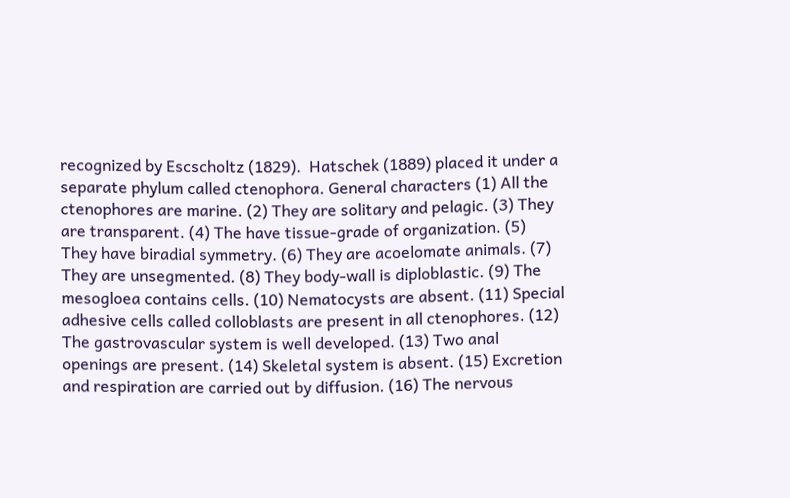recognized by Escscholtz (1829).  Hatschek (1889) placed it under a separate phylum called ctenophora. General characters (1) All the ctenophores are marine. (2) They are solitary and pelagic. (3) They are transparent. (4) The have tissue-grade of organization. (5) They have biradial symmetry. (6) They are acoelomate animals. (7) They are unsegmented. (8) They body-wall is diploblastic. (9) The mesogloea contains cells. (10) Nematocysts are absent. (11) Special adhesive cells called colloblasts are present in all ctenophores. (12) The gastrovascular system is well developed. (13) Two anal openings are present. (14) Skeletal system is absent. (15) Excretion and respiration are carried out by diffusion. (16) The nervous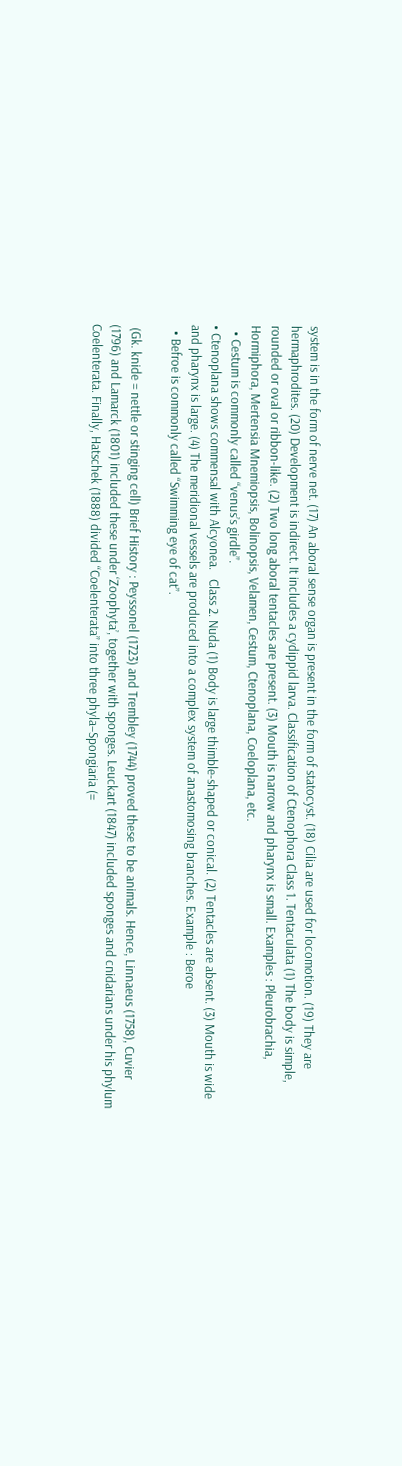system is in the form of nerve net. (17) An aboral sense organ is present in the form of statocyst. (18) Cilia are used for locomotion. (19) They are hermaphrodites. (20) Development is indirect. It includes a cydippid larva. Classification of Ctenophora Class 1. Tentaculata (1) The body is simple, rounded or oval or ribbon-like. (2) Two long aboral tentacles are present. (3) Mouth is narrow and pharynx is small. Examples : Pleurobrachia, Hormiphora, Mertensia Mnemiopsis, Bolinopsis, Velamen, Cestum, Ctenoplana, Coeloplana, etc.
  • Cestum is commonly called “venus’s girdle”.
• Ctenoplana shows commensal with Alcyonea.   Class 2. Nuda (1) Body is large thimble-shaped or conical. (2) Tentacles are absent. (3) Mouth is wide and pharynx is large. (4) The meridional vessels are produced into a complex system of anastomosing branches. Example : Beroe
  • Befroe is commonly called “Swimming eye of cat”.

 (Gk. knide = nettle or stinging cell) Brief History : Peyssonel (1723) and Trembley (1744) proved these to be animals. Hence, Linnaeus (1758), Cuvier (1796) and Lamarck (1801) included these under ‘Zoophyta’, together with sponges. Leuckart (1847) included sponges and cnidarians under his phylum Coelenterata. Finally, Hatschek (1888) divided “Coelenterata” into three phyla–Spongiaria (=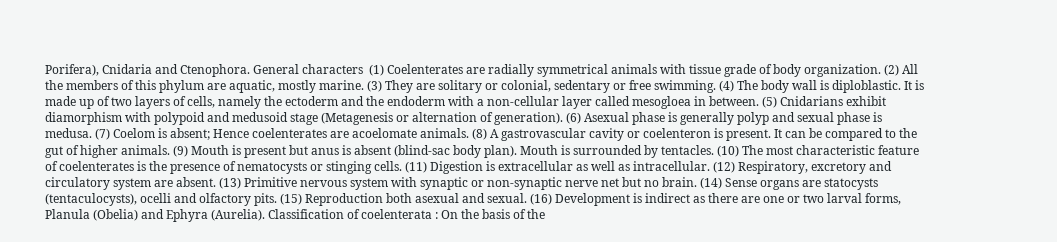Porifera), Cnidaria and Ctenophora. General characters  (1) Coelenterates are radially symmetrical animals with tissue grade of body organization. (2) All the members of this phylum are aquatic, mostly marine. (3) They are solitary or colonial, sedentary or free swimming. (4) The body wall is diploblastic. It is made up of two layers of cells, namely the ectoderm and the endoderm with a non-cellular layer called mesogloea in between. (5) Cnidarians exhibit diamorphism with polypoid and medusoid stage (Metagenesis or alternation of generation). (6) Asexual phase is generally polyp and sexual phase is medusa. (7) Coelom is absent; Hence coelenterates are acoelomate animals. (8) A gastrovascular cavity or coelenteron is present. It can be compared to the gut of higher animals. (9) Mouth is present but anus is absent (blind-sac body plan). Mouth is surrounded by tentacles. (10) The most characteristic feature of coelenterates is the presence of nematocysts or stinging cells. (11) Digestion is extracellular as well as intracellular. (12) Respiratory, excretory and circulatory system are absent. (13) Primitive nervous system with synaptic or non-synaptic nerve net but no brain. (14) Sense organs are statocysts (tentaculocysts), ocelli and olfactory pits. (15) Reproduction both asexual and sexual. (16) Development is indirect as there are one or two larval forms, Planula (Obelia) and Ephyra (Aurelia). Classification of coelenterata : On the basis of the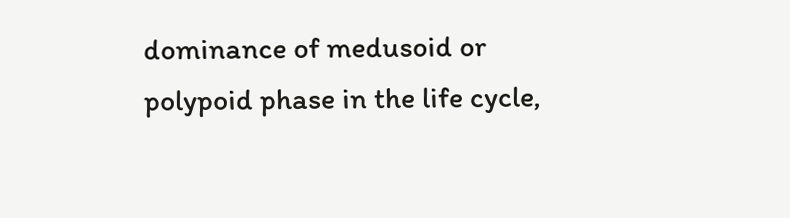dominance of medusoid or polypoid phase in the life cycle,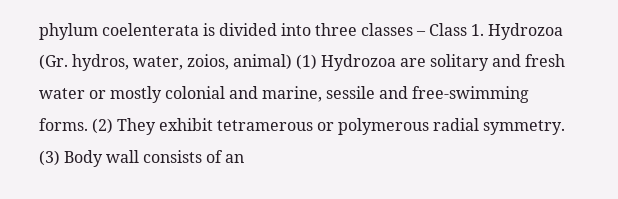phylum coelenterata is divided into three classes – Class 1. Hydrozoa (Gr. hydros, water, zoios, animal) (1) Hydrozoa are solitary and fresh water or mostly colonial and marine, sessile and free-swimming forms. (2) They exhibit tetramerous or polymerous radial symmetry. (3) Body wall consists of an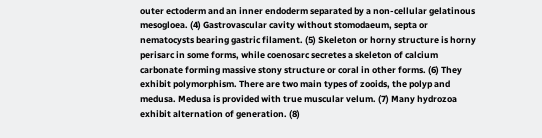outer ectoderm and an inner endoderm separated by a non-cellular gelatinous mesogloea. (4) Gastrovascular cavity without stomodaeum, septa or nematocysts bearing gastric filament. (5) Skeleton or horny structure is horny perisarc in some forms, while coenosarc secretes a skeleton of calcium carbonate forming massive stony structure or coral in other forms. (6) They exhibit polymorphism. There are two main types of zooids, the polyp and medusa. Medusa is provided with true muscular velum. (7) Many hydrozoa exhibit alternation of generation. (8)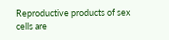Reproductive products of sex cells are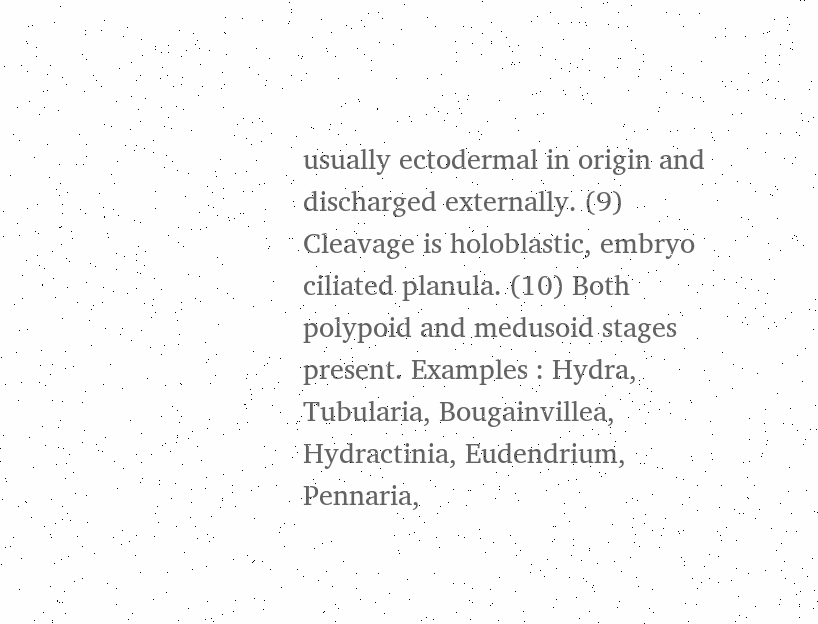usually ectodermal in origin and discharged externally. (9) Cleavage is holoblastic, embryo ciliated planula. (10) Both polypoid and medusoid stages present. Examples : Hydra, Tubularia, Bougainvillea, Hydractinia, Eudendrium, Pennaria,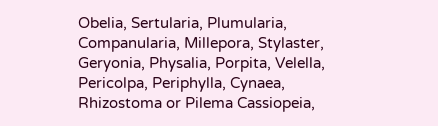Obelia, Sertularia, Plumularia, Companularia, Millepora, Stylaster, Geryonia, Physalia, Porpita, Velella, Pericolpa, Periphylla, Cynaea, Rhizostoma or Pilema Cassiopeia,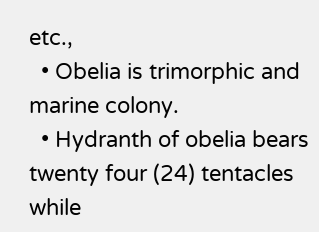etc.,
  • Obelia is trimorphic and marine colony.
  • Hydranth of obelia bears twenty four (24) tentacles while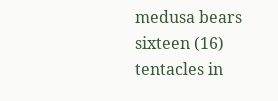medusa bears sixteen (16) tentacles in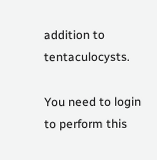addition to tentaculocysts.

You need to login to perform this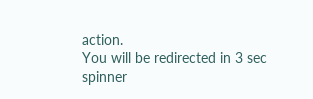action.
You will be redirected in 3 sec spinner